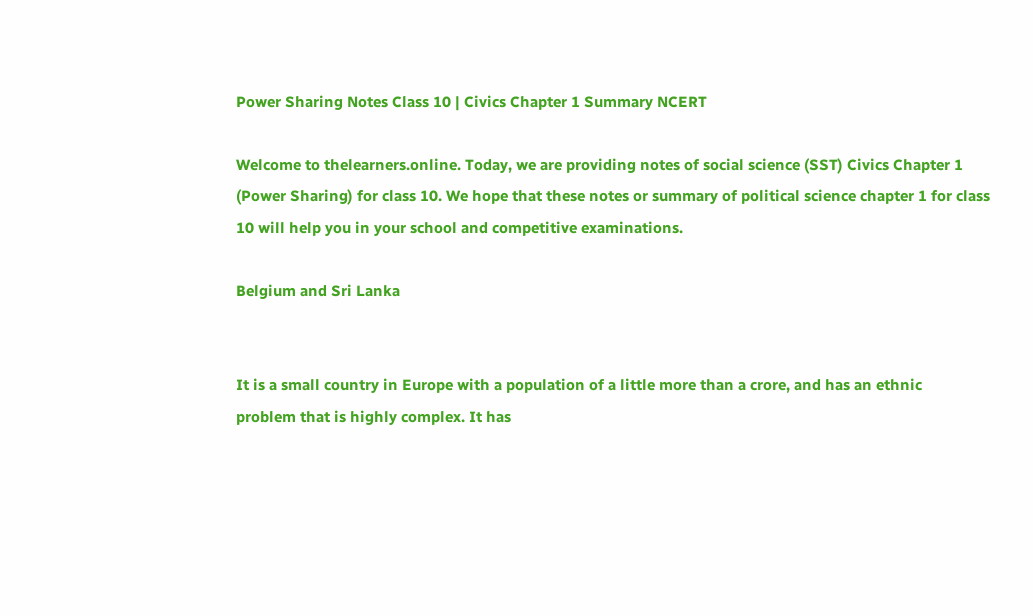Power Sharing Notes Class 10 | Civics Chapter 1 Summary NCERT

Welcome to thelearners.online. Today, we are providing notes of social science (SST) Civics Chapter 1 (Power Sharing) for class 10. We hope that these notes or summary of political science chapter 1 for class 10 will help you in your school and competitive examinations.

Belgium and Sri Lanka


It is a small country in Europe with a population of a little more than a crore, and has an ethnic
problem that is highly complex. It has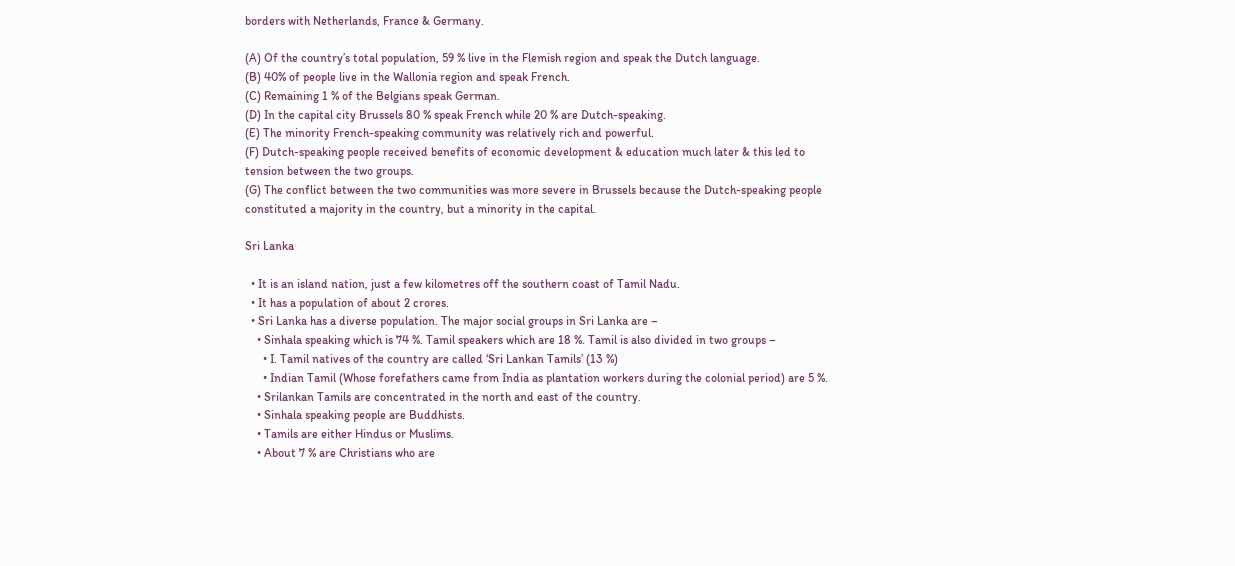borders with Netherlands, France & Germany.

(A) Of the country’s total population, 59 % live in the Flemish region and speak the Dutch language.
(B) 40% of people live in the Wallonia region and speak French.
(C) Remaining 1 % of the Belgians speak German.
(D) In the capital city Brussels 80 % speak French while 20 % are Dutch-speaking.
(E) The minority French-speaking community was relatively rich and powerful.
(F) Dutch-speaking people received benefits of economic development & education much later & this led to
tension between the two groups.
(G) The conflict between the two communities was more severe in Brussels because the Dutch-speaking people
constituted a majority in the country, but a minority in the capital.

Sri Lanka

  • It is an island nation, just a few kilometres off the southern coast of Tamil Nadu.
  • It has a population of about 2 crores.
  • Sri Lanka has a diverse population. The major social groups in Sri Lanka are –
    • Sinhala speaking which is 74 %. Tamil speakers which are 18 %. Tamil is also divided in two groups –
      • I. Tamil natives of the country are called ‘Sri Lankan Tamils’ (13 %)
      • Indian Tamil (Whose forefathers came from India as plantation workers during the colonial period) are 5 %.
    • Srilankan Tamils are concentrated in the north and east of the country.
    • Sinhala speaking people are Buddhists.
    • Tamils are either Hindus or Muslims.
    • About 7 % are Christians who are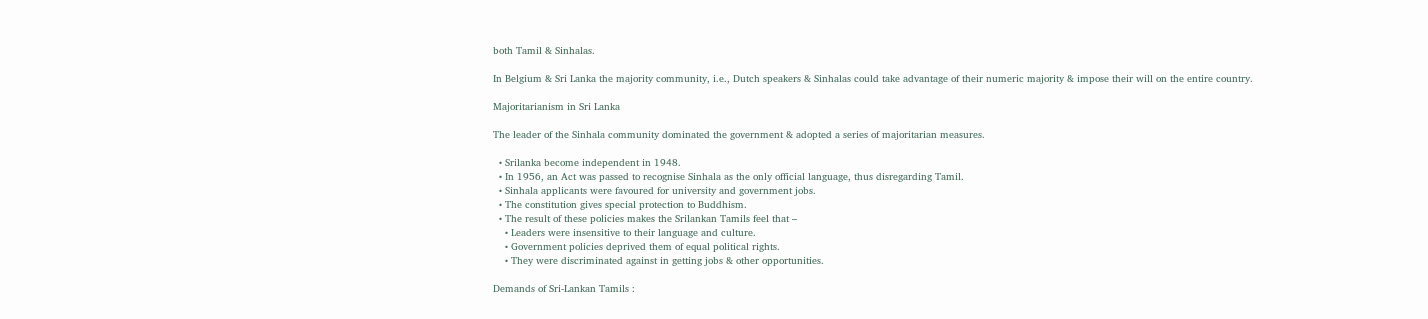both Tamil & Sinhalas.

In Belgium & Sri Lanka the majority community, i.e., Dutch speakers & Sinhalas could take advantage of their numeric majority & impose their will on the entire country.

Majoritarianism in Sri Lanka

The leader of the Sinhala community dominated the government & adopted a series of majoritarian measures.

  • Srilanka become independent in 1948.
  • In 1956, an Act was passed to recognise Sinhala as the only official language, thus disregarding Tamil.
  • Sinhala applicants were favoured for university and government jobs.
  • The constitution gives special protection to Buddhism.
  • The result of these policies makes the Srilankan Tamils feel that –
    • Leaders were insensitive to their language and culture.
    • Government policies deprived them of equal political rights.
    • They were discriminated against in getting jobs & other opportunities.

Demands of Sri-Lankan Tamils :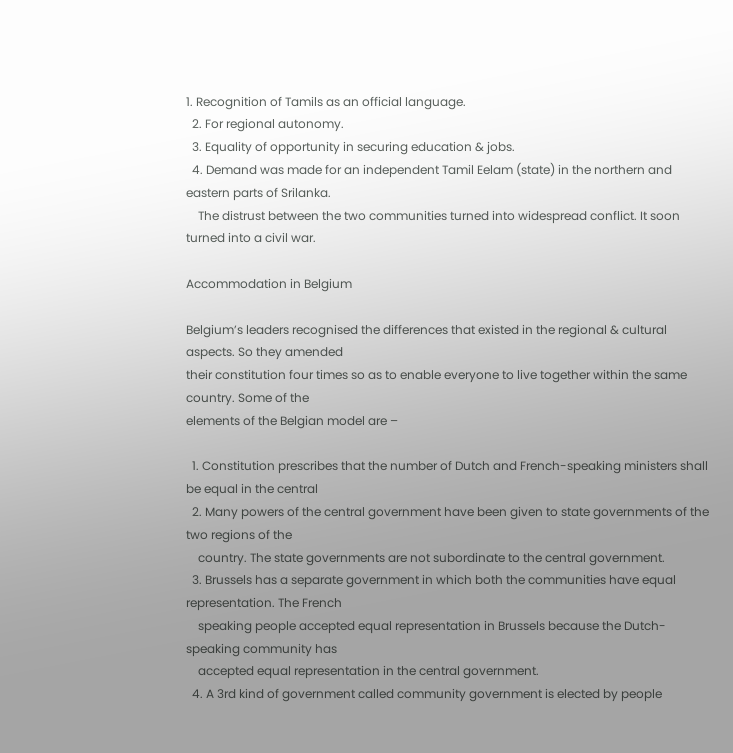1. Recognition of Tamils as an official language.
  2. For regional autonomy.
  3. Equality of opportunity in securing education & jobs.
  4. Demand was made for an independent Tamil Eelam (state) in the northern and eastern parts of Srilanka.
    The distrust between the two communities turned into widespread conflict. It soon turned into a civil war.

Accommodation in Belgium

Belgium’s leaders recognised the differences that existed in the regional & cultural aspects. So they amended
their constitution four times so as to enable everyone to live together within the same country. Some of the
elements of the Belgian model are –

  1. Constitution prescribes that the number of Dutch and French-speaking ministers shall be equal in the central
  2. Many powers of the central government have been given to state governments of the two regions of the
    country. The state governments are not subordinate to the central government.
  3. Brussels has a separate government in which both the communities have equal representation. The French
    speaking people accepted equal representation in Brussels because the Dutch-speaking community has
    accepted equal representation in the central government.
  4. A 3rd kind of government called community government is elected by people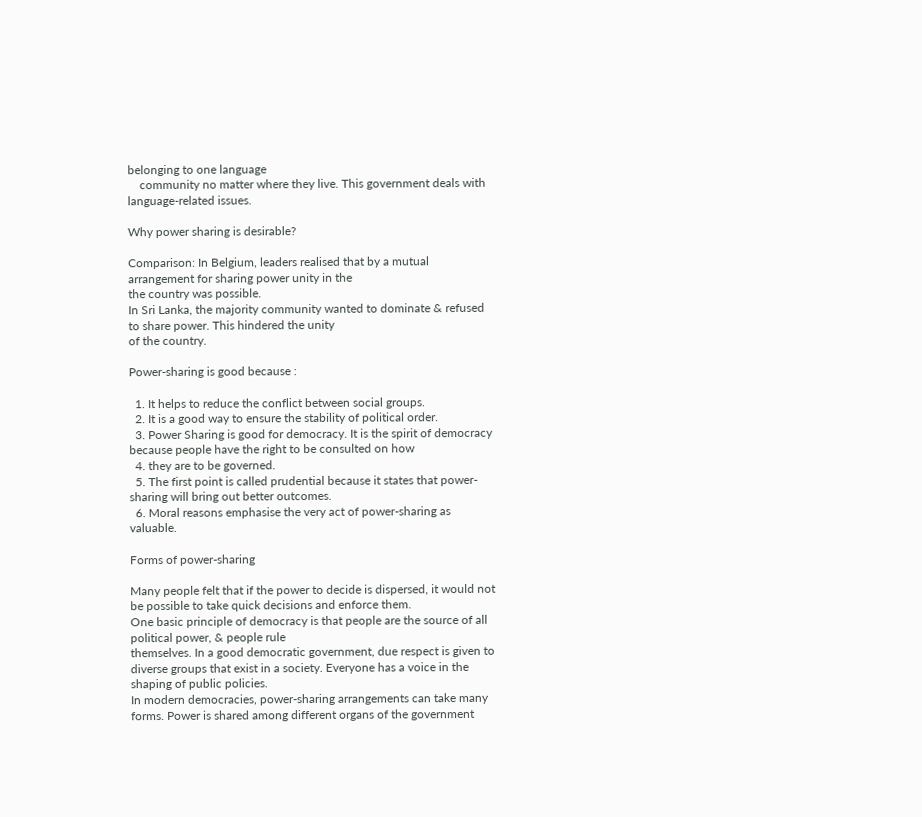belonging to one language
    community no matter where they live. This government deals with language-related issues.

Why power sharing is desirable?

Comparison: In Belgium, leaders realised that by a mutual arrangement for sharing power unity in the
the country was possible.
In Sri Lanka, the majority community wanted to dominate & refused to share power. This hindered the unity
of the country.

Power-sharing is good because :

  1. It helps to reduce the conflict between social groups.
  2. It is a good way to ensure the stability of political order.
  3. Power Sharing is good for democracy. It is the spirit of democracy because people have the right to be consulted on how
  4. they are to be governed.
  5. The first point is called prudential because it states that power-sharing will bring out better outcomes.
  6. Moral reasons emphasise the very act of power-sharing as valuable.

Forms of power-sharing

Many people felt that if the power to decide is dispersed, it would not be possible to take quick decisions and enforce them.
One basic principle of democracy is that people are the source of all political power, & people rule
themselves. In a good democratic government, due respect is given to diverse groups that exist in a society. Everyone has a voice in the shaping of public policies.
In modern democracies, power-sharing arrangements can take many forms. Power is shared among different organs of the government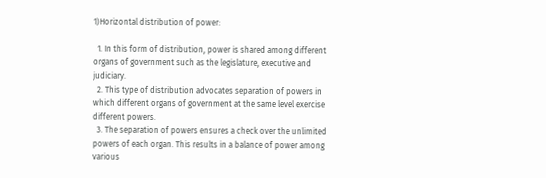1)Horizontal distribution of power:

  1. In this form of distribution, power is shared among different organs of government such as the legislature, executive and judiciary.
  2. This type of distribution advocates separation of powers in which different organs of government at the same level exercise different powers.
  3. The separation of powers ensures a check over the unlimited powers of each organ. This results in a balance of power among various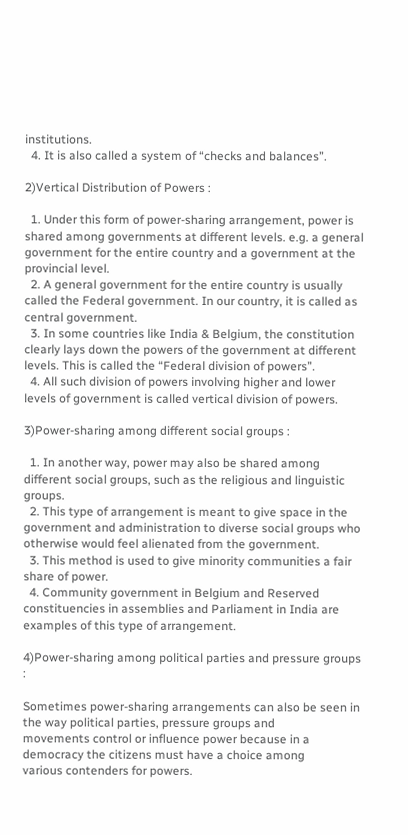institutions.
  4. It is also called a system of “checks and balances”.

2)Vertical Distribution of Powers :

  1. Under this form of power-sharing arrangement, power is shared among governments at different levels. e.g. a general government for the entire country and a government at the provincial level.
  2. A general government for the entire country is usually called the Federal government. In our country, it is called as central government.
  3. In some countries like India & Belgium, the constitution clearly lays down the powers of the government at different levels. This is called the “Federal division of powers”.
  4. All such division of powers involving higher and lower levels of government is called vertical division of powers.

3)Power-sharing among different social groups :

  1. In another way, power may also be shared among different social groups, such as the religious and linguistic groups.
  2. This type of arrangement is meant to give space in the government and administration to diverse social groups who otherwise would feel alienated from the government.
  3. This method is used to give minority communities a fair share of power.
  4. Community government in Belgium and Reserved constituencies in assemblies and Parliament in India are examples of this type of arrangement.

4)Power-sharing among political parties and pressure groups :

Sometimes power-sharing arrangements can also be seen in the way political parties, pressure groups and
movements control or influence power because in a democracy the citizens must have a choice among
various contenders for powers.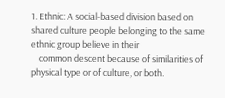1. Ethnic: A social-based division based on shared culture people belonging to the same ethnic group believe in their
    common descent because of similarities of physical type or of culture, or both.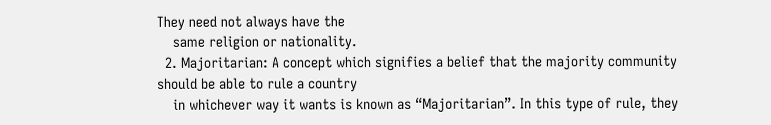They need not always have the
    same religion or nationality.
  2. Majoritarian: A concept which signifies a belief that the majority community should be able to rule a country
    in whichever way it wants is known as “Majoritarian”. In this type of rule, they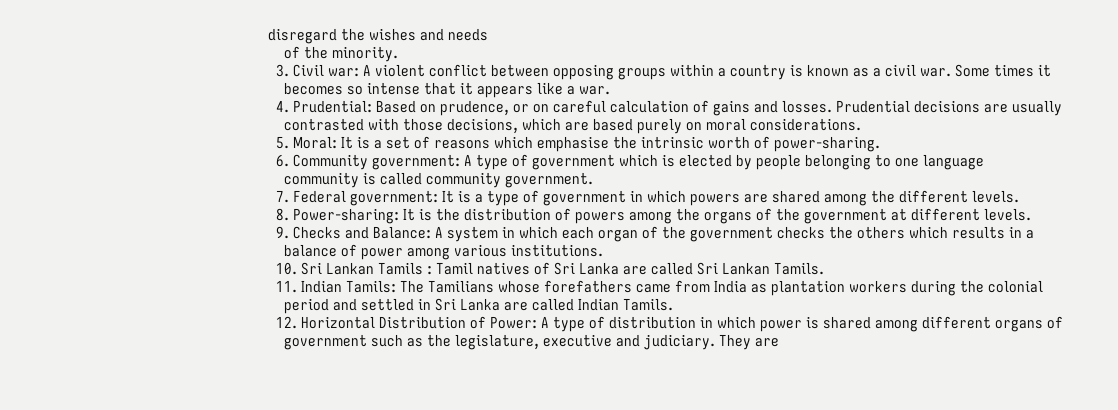disregard the wishes and needs
    of the minority.
  3. Civil war: A violent conflict between opposing groups within a country is known as a civil war. Some times it
    becomes so intense that it appears like a war.
  4. Prudential: Based on prudence, or on careful calculation of gains and losses. Prudential decisions are usually
    contrasted with those decisions, which are based purely on moral considerations.
  5. Moral: It is a set of reasons which emphasise the intrinsic worth of power-sharing.
  6. Community government: A type of government which is elected by people belonging to one language
    community is called community government.
  7. Federal government: It is a type of government in which powers are shared among the different levels.
  8. Power-sharing: It is the distribution of powers among the organs of the government at different levels.
  9. Checks and Balance: A system in which each organ of the government checks the others which results in a
    balance of power among various institutions.
  10. Sri Lankan Tamils : Tamil natives of Sri Lanka are called Sri Lankan Tamils.
  11. Indian Tamils: The Tamilians whose forefathers came from India as plantation workers during the colonial
    period and settled in Sri Lanka are called Indian Tamils.
  12. Horizontal Distribution of Power: A type of distribution in which power is shared among different organs of
    government such as the legislature, executive and judiciary. They are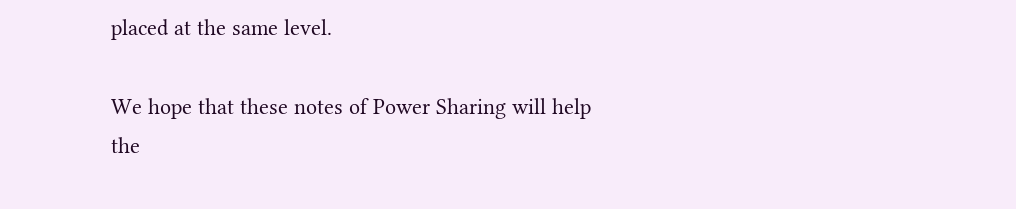placed at the same level.

We hope that these notes of Power Sharing will help the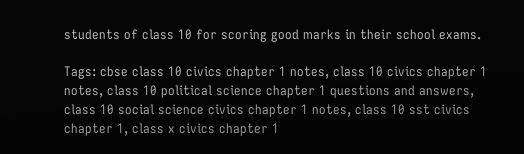students of class 10 for scoring good marks in their school exams.

Tags: cbse class 10 civics chapter 1 notes, class 10 civics chapter 1 notes, class 10 political science chapter 1 questions and answers, class 10 social science civics chapter 1 notes, class 10 sst civics chapter 1, class x civics chapter 1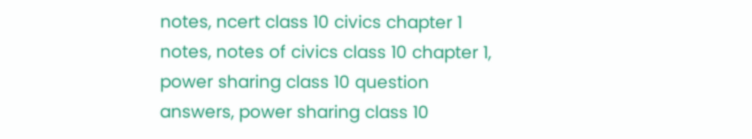notes, ncert class 10 civics chapter 1 notes, notes of civics class 10 chapter 1, power sharing class 10 question answers, power sharing class 10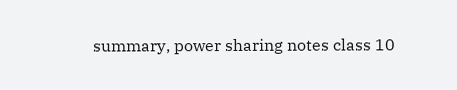summary, power sharing notes class 10